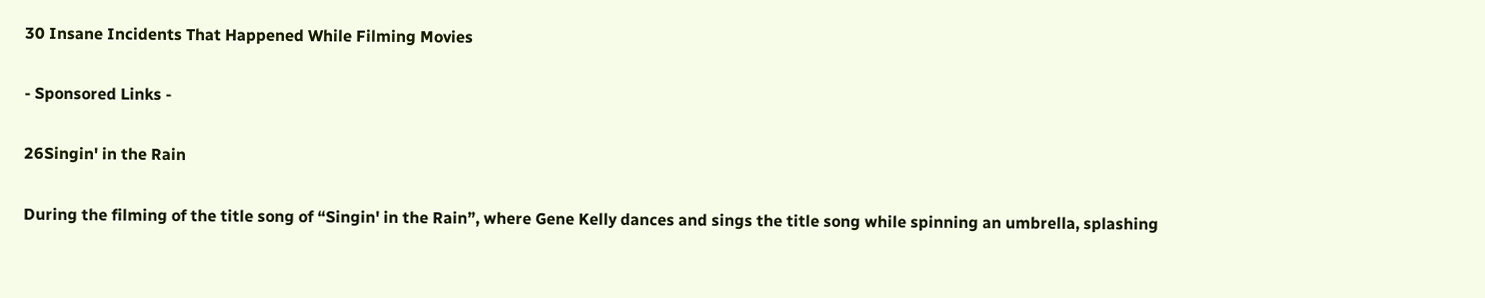30 Insane Incidents That Happened While Filming Movies

- Sponsored Links -

26Singin' in the Rain

During the filming of the title song of “Singin' in the Rain”, where Gene Kelly dances and sings the title song while spinning an umbrella, splashing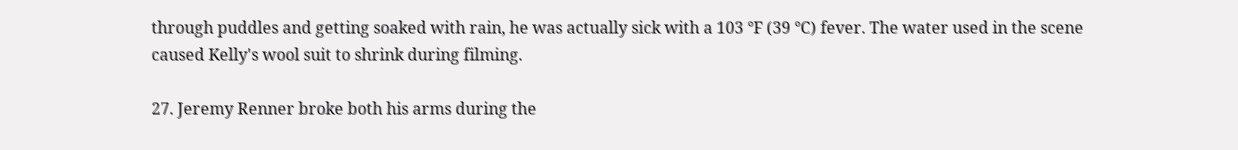through puddles and getting soaked with rain, he was actually sick with a 103 °F (39 °C) fever. The water used in the scene caused Kelly's wool suit to shrink during filming.

27. Jeremy Renner broke both his arms during the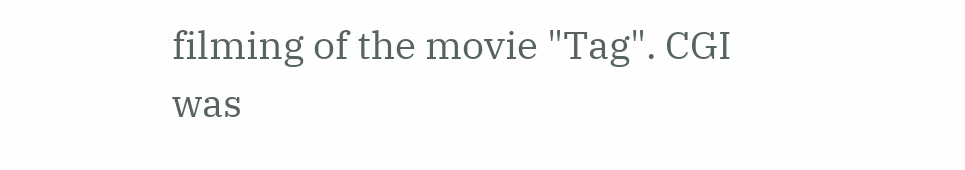filming of the movie "Tag". CGI was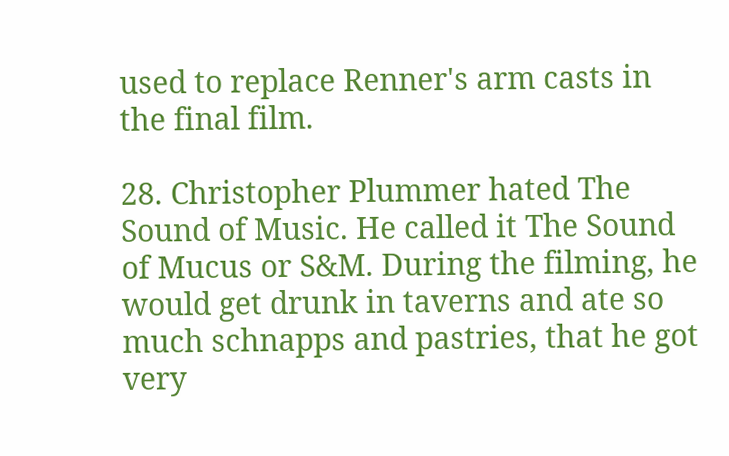used to replace Renner's arm casts in the final film.

28. Christopher Plummer hated The Sound of Music. He called it The Sound of Mucus or S&M. During the filming, he would get drunk in taverns and ate so much schnapps and pastries, that he got very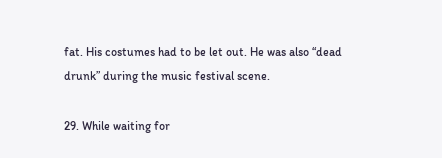fat. His costumes had to be let out. He was also “dead drunk” during the music festival scene.

29. While waiting for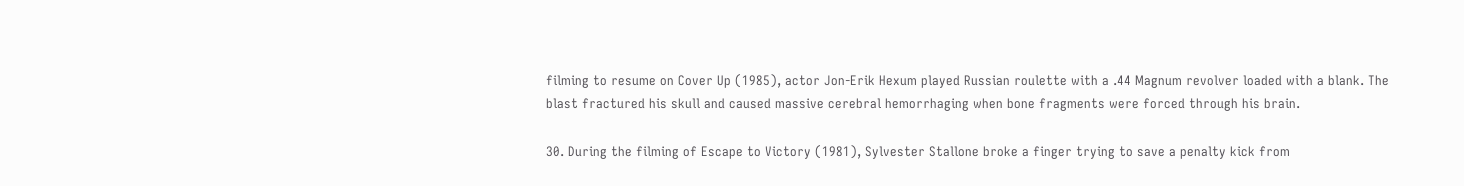filming to resume on Cover Up (1985), actor Jon-Erik Hexum played Russian roulette with a .44 Magnum revolver loaded with a blank. The blast fractured his skull and caused massive cerebral hemorrhaging when bone fragments were forced through his brain.

30. During the filming of Escape to Victory (1981), Sylvester Stallone broke a finger trying to save a penalty kick from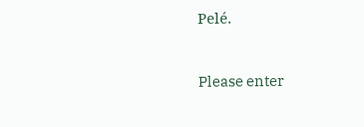Pelé.


Please enter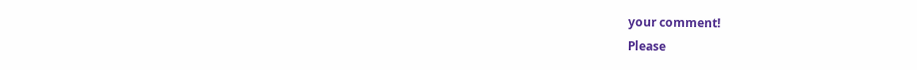your comment!
Please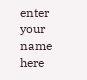enter your name here